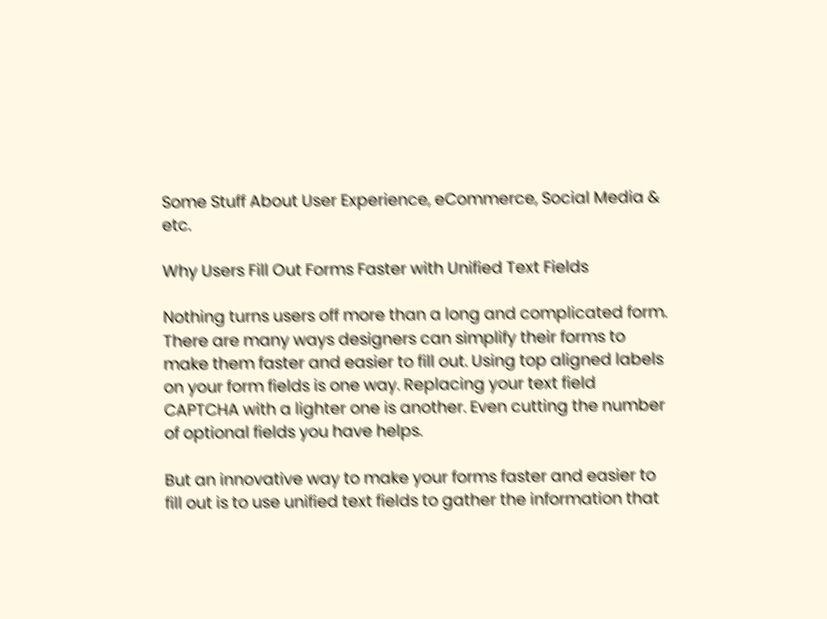Some Stuff About User Experience, eCommerce, Social Media & etc.

Why Users Fill Out Forms Faster with Unified Text Fields

Nothing turns users off more than a long and complicated form. There are many ways designers can simplify their forms to make them faster and easier to fill out. Using top aligned labels on your form fields is one way. Replacing your text field CAPTCHA with a lighter one is another. Even cutting the number of optional fields you have helps.

But an innovative way to make your forms faster and easier to fill out is to use unified text fields to gather the information that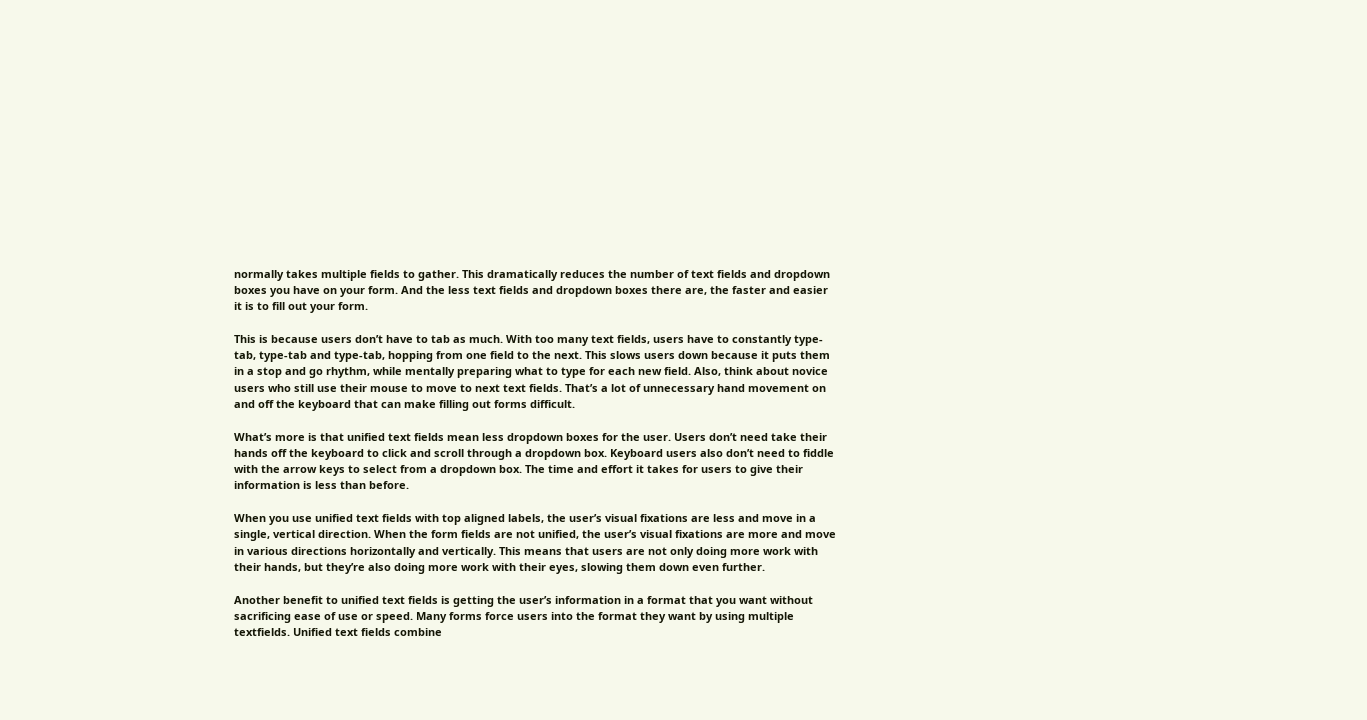normally takes multiple fields to gather. This dramatically reduces the number of text fields and dropdown boxes you have on your form. And the less text fields and dropdown boxes there are, the faster and easier it is to fill out your form.

This is because users don’t have to tab as much. With too many text fields, users have to constantly type-tab, type-tab and type-tab, hopping from one field to the next. This slows users down because it puts them in a stop and go rhythm, while mentally preparing what to type for each new field. Also, think about novice users who still use their mouse to move to next text fields. That’s a lot of unnecessary hand movement on and off the keyboard that can make filling out forms difficult.

What’s more is that unified text fields mean less dropdown boxes for the user. Users don’t need take their hands off the keyboard to click and scroll through a dropdown box. Keyboard users also don’t need to fiddle with the arrow keys to select from a dropdown box. The time and effort it takes for users to give their information is less than before.

When you use unified text fields with top aligned labels, the user’s visual fixations are less and move in a single, vertical direction. When the form fields are not unified, the user’s visual fixations are more and move in various directions horizontally and vertically. This means that users are not only doing more work with their hands, but they’re also doing more work with their eyes, slowing them down even further.

Another benefit to unified text fields is getting the user’s information in a format that you want without sacrificing ease of use or speed. Many forms force users into the format they want by using multiple textfields. Unified text fields combine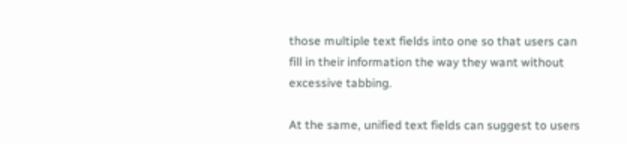those multiple text fields into one so that users can fill in their information the way they want without excessive tabbing.

At the same, unified text fields can suggest to users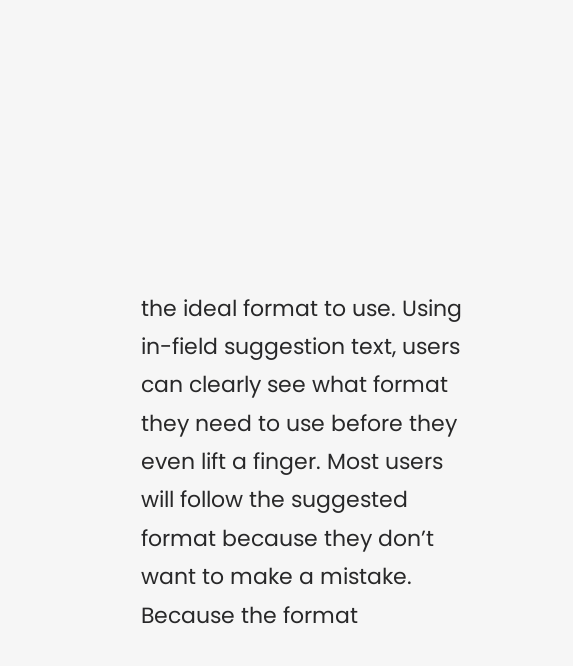the ideal format to use. Using in-field suggestion text, users can clearly see what format they need to use before they even lift a finger. Most users will follow the suggested format because they don’t want to make a mistake. Because the format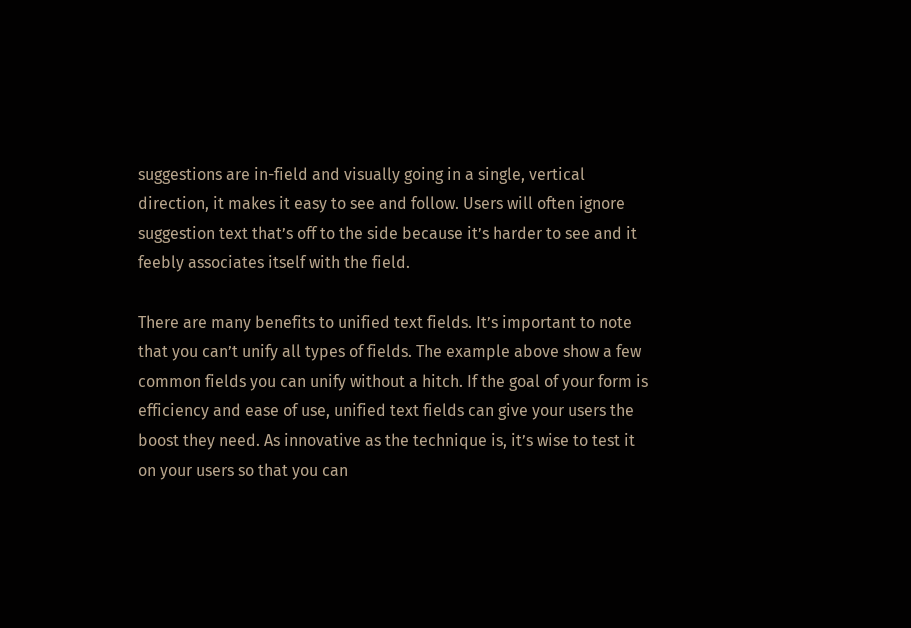suggestions are in-field and visually going in a single, vertical direction, it makes it easy to see and follow. Users will often ignore suggestion text that’s off to the side because it’s harder to see and it feebly associates itself with the field.

There are many benefits to unified text fields. It’s important to note that you can’t unify all types of fields. The example above show a few common fields you can unify without a hitch. If the goal of your form is efficiency and ease of use, unified text fields can give your users the boost they need. As innovative as the technique is, it’s wise to test it on your users so that you can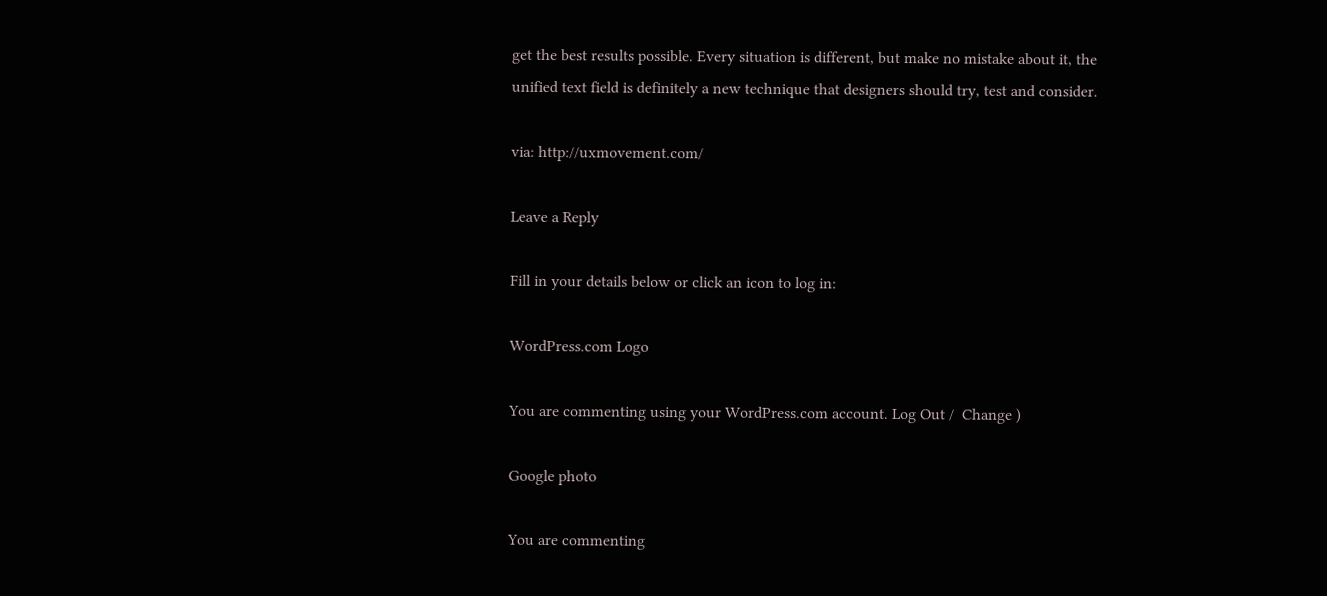get the best results possible. Every situation is different, but make no mistake about it, the unified text field is definitely a new technique that designers should try, test and consider.

via: http://uxmovement.com/

Leave a Reply

Fill in your details below or click an icon to log in:

WordPress.com Logo

You are commenting using your WordPress.com account. Log Out /  Change )

Google photo

You are commenting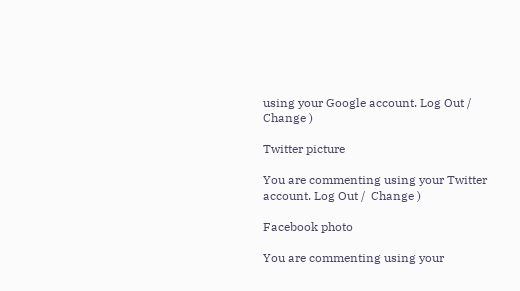using your Google account. Log Out /  Change )

Twitter picture

You are commenting using your Twitter account. Log Out /  Change )

Facebook photo

You are commenting using your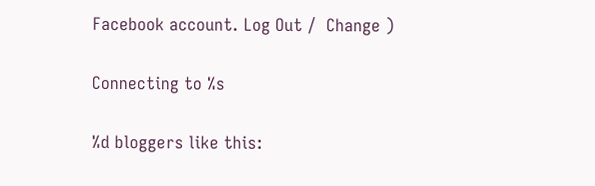Facebook account. Log Out /  Change )

Connecting to %s

%d bloggers like this: